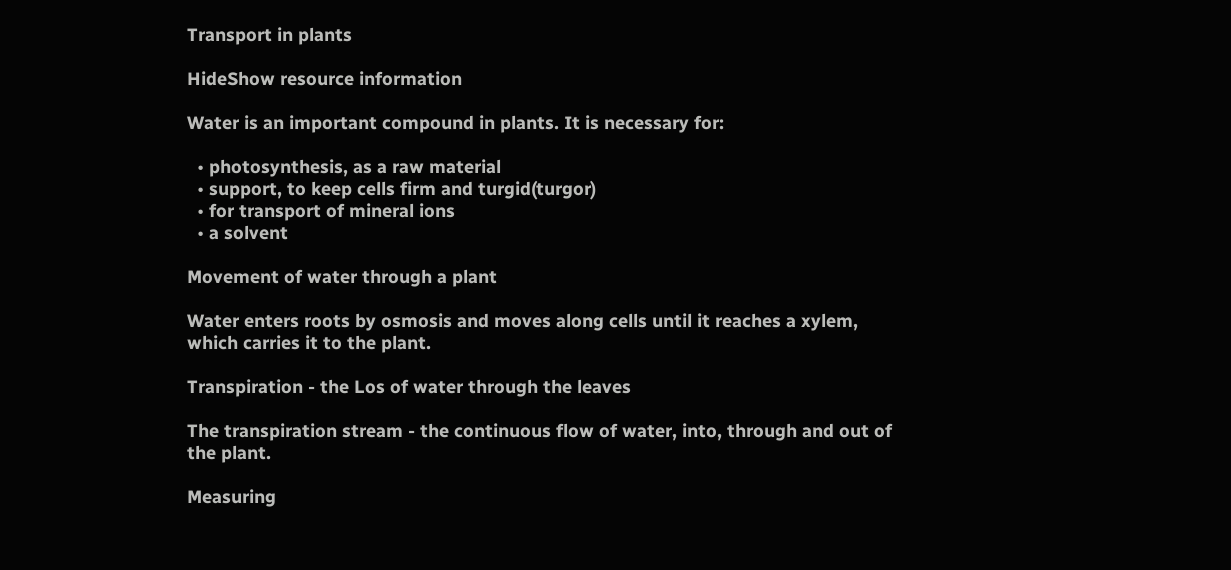Transport in plants

HideShow resource information

Water is an important compound in plants. It is necessary for:

  • photosynthesis, as a raw material
  • support, to keep cells firm and turgid(turgor)
  • for transport of mineral ions
  • a solvent

Movement of water through a plant

Water enters roots by osmosis and moves along cells until it reaches a xylem, which carries it to the plant.

Transpiration - the Los of water through the leaves

The transpiration stream - the continuous flow of water, into, through and out of the plant.

Measuring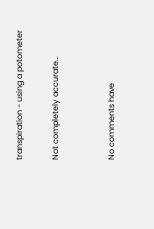transpiration - using a potometer

Not completely accurate…


No comments have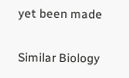yet been made

Similar Biology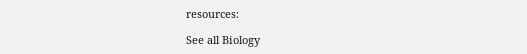resources:

See all Biology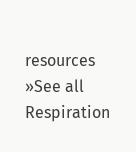resources »See all Respiration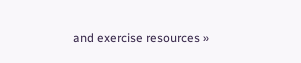and exercise resources »